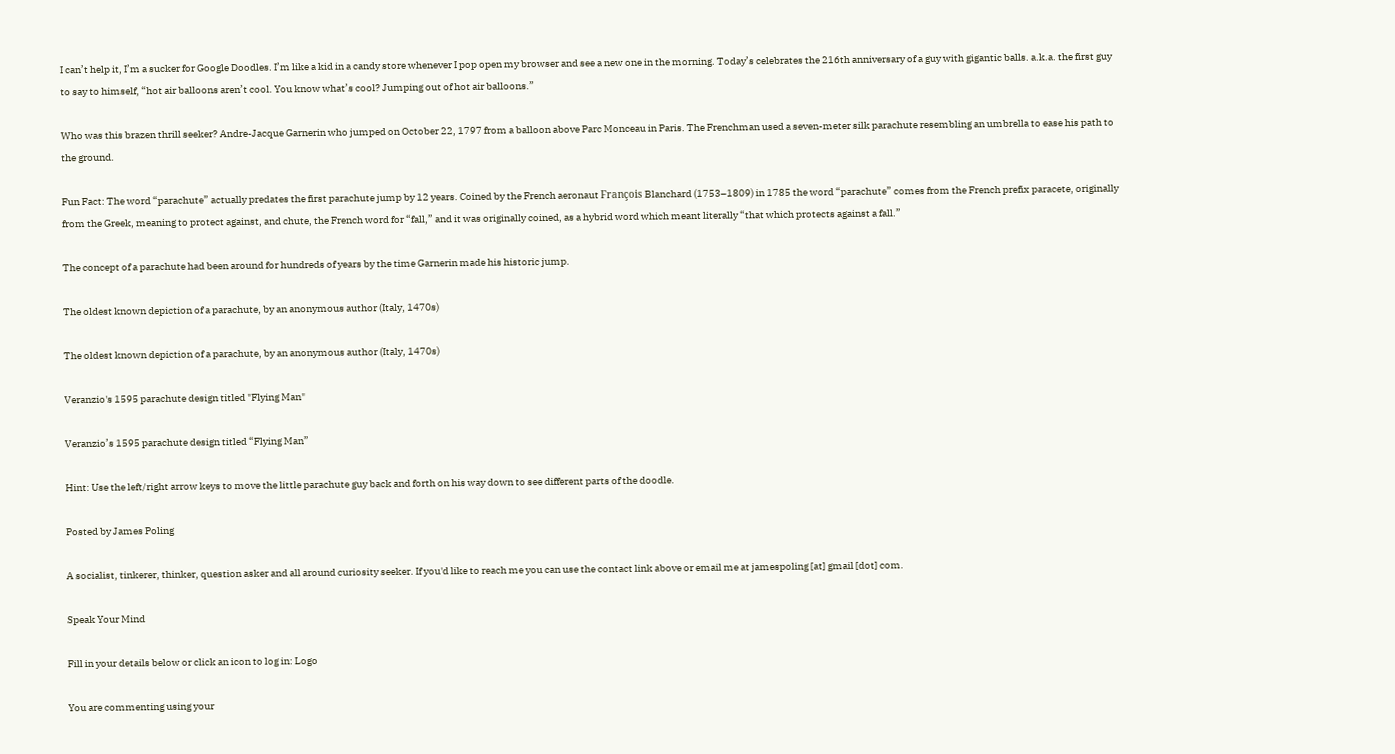I can’t help it, I’m a sucker for Google Doodles. I’m like a kid in a candy store whenever I pop open my browser and see a new one in the morning. Today’s celebrates the 216th anniversary of a guy with gigantic balls. a.k.a. the first guy to say to himself, “hot air balloons aren’t cool. You know what’s cool? Jumping out of hot air balloons.”

Who was this brazen thrill seeker? Andre-Jacque Garnerin who jumped on October 22, 1797 from a balloon above Parc Monceau in Paris. The Frenchman used a seven-meter silk parachute resembling an umbrella to ease his path to the ground.

Fun Fact: The word “parachute” actually predates the first parachute jump by 12 years. Coined by the French aeronaut François Blanchard (1753–1809) in 1785 the word “parachute” comes from the French prefix paracete, originally from the Greek, meaning to protect against, and chute, the French word for “fall,” and it was originally coined, as a hybrid word which meant literally “that which protects against a fall.”

The concept of a parachute had been around for hundreds of years by the time Garnerin made his historic jump.

The oldest known depiction of a parachute, by an anonymous author (Italy, 1470s)

The oldest known depiction of a parachute, by an anonymous author (Italy, 1470s)

Veranzio's 1595 parachute design titled "Flying Man"

Veranzio’s 1595 parachute design titled “Flying Man”

Hint: Use the left/right arrow keys to move the little parachute guy back and forth on his way down to see different parts of the doodle.

Posted by James Poling

A socialist, tinkerer, thinker, question asker and all around curiosity seeker. If you'd like to reach me you can use the contact link above or email me at jamespoling [at] gmail [dot] com.

Speak Your Mind

Fill in your details below or click an icon to log in: Logo

You are commenting using your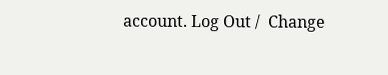account. Log Out /  Change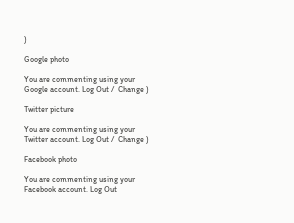)

Google photo

You are commenting using your Google account. Log Out /  Change )

Twitter picture

You are commenting using your Twitter account. Log Out /  Change )

Facebook photo

You are commenting using your Facebook account. Log Out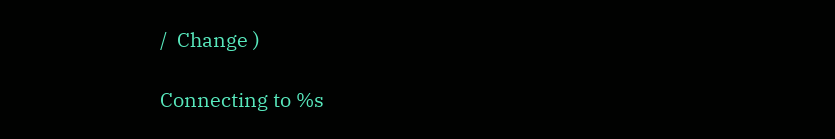/  Change )

Connecting to %s